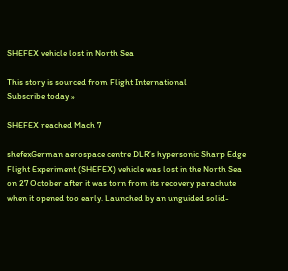SHEFEX vehicle lost in North Sea

This story is sourced from Flight International
Subscribe today »

SHEFEX reached Mach 7

shefexGerman aerospace centre DLR’s hypersonic Sharp Edge Flight Experiment (SHEFEX) vehicle was lost in the North Sea on 27 October after it was torn from its recovery parachute when it opened too early. Launched by an unguided solid-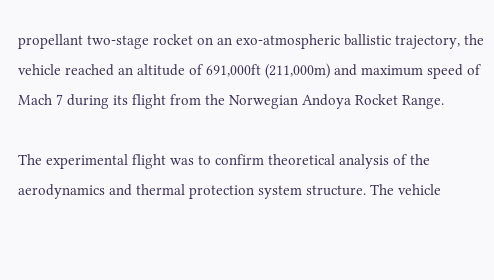propellant two-stage rocket on an exo-atmospheric ballistic trajectory, the vehicle reached an altitude of 691,000ft (211,000m) and maximum speed of Mach 7 during its flight from the Norwegian Andoya Rocket Range.

The experimental flight was to confirm theoretical analysis of the aerodynamics and thermal protection system structure. The vehicle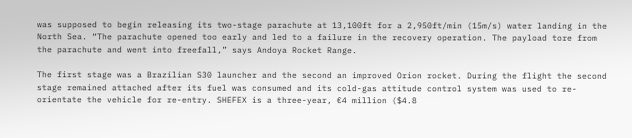was supposed to begin releasing its two-stage parachute at 13,100ft for a 2,950ft/min (15m/s) water landing in the North Sea. “The parachute opened too early and led to a failure in the recovery operation. The payload tore from the parachute and went into freefall,” says Andoya Rocket Range.

The first stage was a Brazilian S30 launcher and the second an improved Orion rocket. During the flight the second stage remained attached after its fuel was consumed and its cold-gas attitude control system was used to re-orientate the vehicle for re-entry. SHEFEX is a three-year, €4 million ($4.8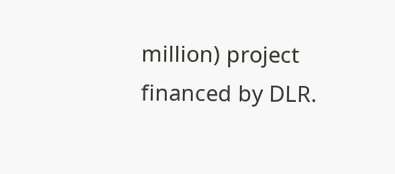million) project financed by DLR.